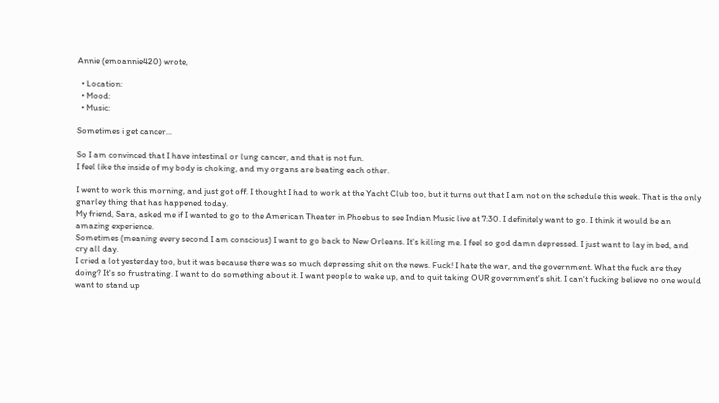Annie (emoannie420) wrote,

  • Location:
  • Mood:
  • Music:

Sometimes i get cancer...

So I am convinced that I have intestinal or lung cancer, and that is not fun.
I feel like the inside of my body is choking, and my organs are beating each other.

I went to work this morning, and just got off. I thought I had to work at the Yacht Club too, but it turns out that I am not on the schedule this week. That is the only gnarley thing that has happened today.
My friend, Sara, asked me if I wanted to go to the American Theater in Phoebus to see Indian Music live at 7:30. I definitely want to go. I think it would be an amazing experience.
Sometimes (meaning every second I am conscious) I want to go back to New Orleans. It's killing me. I feel so god damn depressed. I just want to lay in bed, and cry all day.
I cried a lot yesterday too, but it was because there was so much depressing shit on the news. Fuck! I hate the war, and the government. What the fuck are they doing? It's so frustrating. I want to do something about it. I want people to wake up, and to quit taking OUR government's shit. I can't fucking believe no one would want to stand up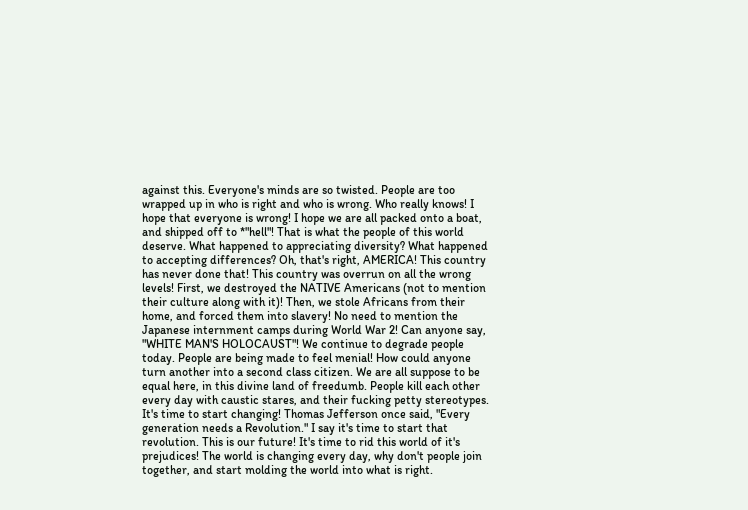against this. Everyone's minds are so twisted. People are too wrapped up in who is right and who is wrong. Who really knows! I hope that everyone is wrong! I hope we are all packed onto a boat, and shipped off to *"hell"! That is what the people of this world deserve. What happened to appreciating diversity? What happened to accepting differences? Oh, that's right, AMERICA! This country has never done that! This country was overrun on all the wrong levels! First, we destroyed the NATIVE Americans (not to mention their culture along with it)! Then, we stole Africans from their home, and forced them into slavery! No need to mention the Japanese internment camps during World War 2! Can anyone say, "WHITE MAN'S HOLOCAUST"! We continue to degrade people today. People are being made to feel menial! How could anyone turn another into a second class citizen. We are all suppose to be equal here, in this divine land of freedumb. People kill each other every day with caustic stares, and their fucking petty stereotypes. It's time to start changing! Thomas Jefferson once said, "Every generation needs a Revolution." I say it's time to start that revolution. This is our future! It's time to rid this world of it's prejudices! The world is changing every day, why don't people join together, and start molding the world into what is right.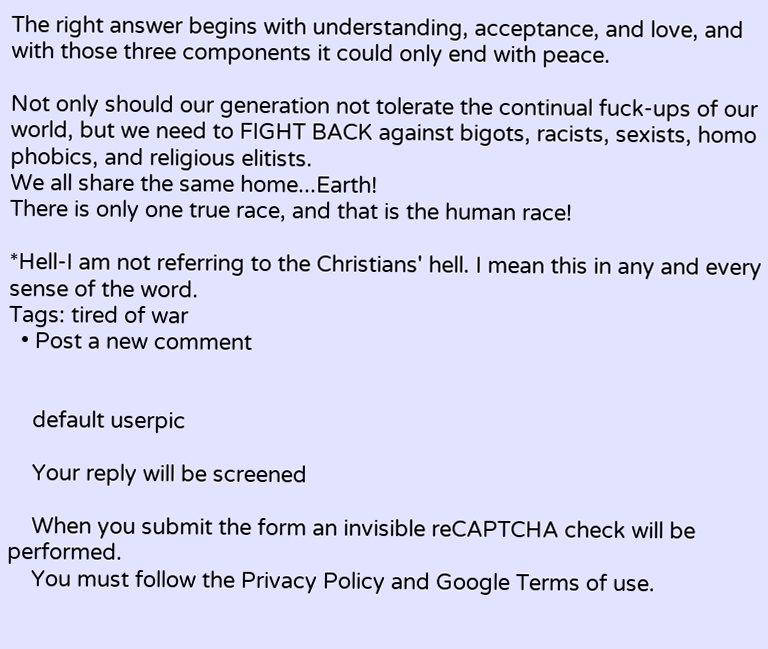The right answer begins with understanding, acceptance, and love, and with those three components it could only end with peace.

Not only should our generation not tolerate the continual fuck-ups of our world, but we need to FIGHT BACK against bigots, racists, sexists, homo phobics, and religious elitists.
We all share the same home...Earth!
There is only one true race, and that is the human race!

*Hell-I am not referring to the Christians' hell. I mean this in any and every sense of the word.
Tags: tired of war
  • Post a new comment


    default userpic

    Your reply will be screened

    When you submit the form an invisible reCAPTCHA check will be performed.
    You must follow the Privacy Policy and Google Terms of use.